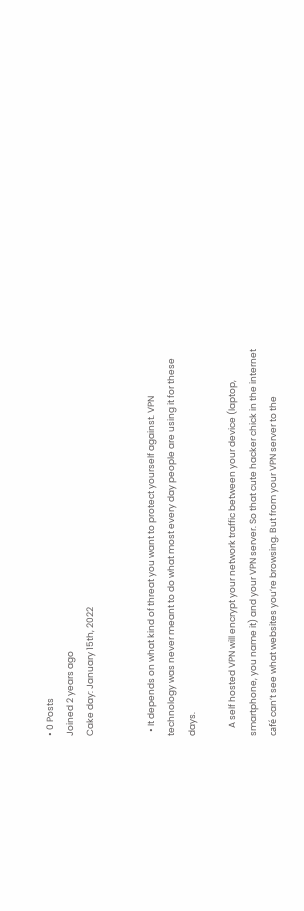• 0 Posts
Joined 2 years ago
Cake day: January 15th, 2022


  • It depends on what kind of threat you want to protect yourself against. VPN technology was never meant to do what most every day people are using it for these days.

    A self hosted VPN will encrypt your network traffic between your device (laptop, smartphone, you name it) and your VPN server. So that cute hacker chick in the internet café can’t see what websites you’re browsing. But from your VPN server to the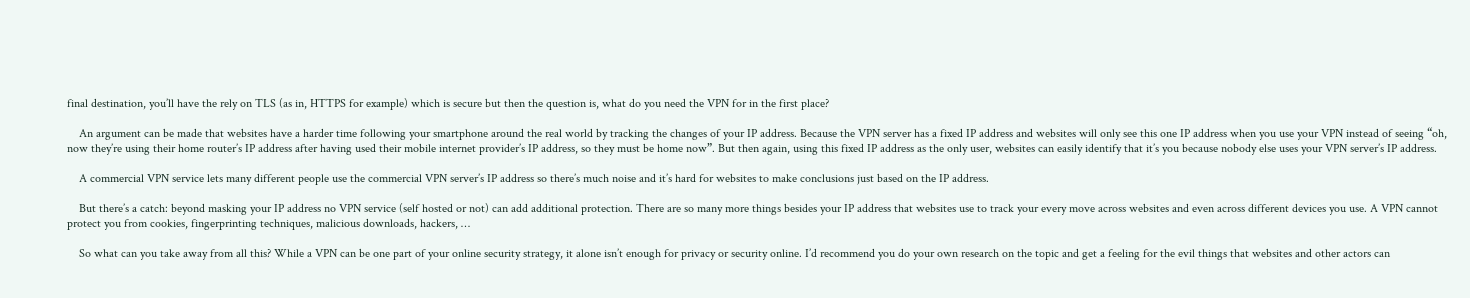final destination, you’ll have the rely on TLS (as in, HTTPS for example) which is secure but then the question is, what do you need the VPN for in the first place?

    An argument can be made that websites have a harder time following your smartphone around the real world by tracking the changes of your IP address. Because the VPN server has a fixed IP address and websites will only see this one IP address when you use your VPN instead of seeing “oh, now they’re using their home router’s IP address after having used their mobile internet provider’s IP address, so they must be home now”. But then again, using this fixed IP address as the only user, websites can easily identify that it’s you because nobody else uses your VPN server’s IP address.

    A commercial VPN service lets many different people use the commercial VPN server’s IP address so there’s much noise and it’s hard for websites to make conclusions just based on the IP address.

    But there’s a catch: beyond masking your IP address no VPN service (self hosted or not) can add additional protection. There are so many more things besides your IP address that websites use to track your every move across websites and even across different devices you use. A VPN cannot protect you from cookies, fingerprinting techniques, malicious downloads, hackers, …

    So what can you take away from all this? While a VPN can be one part of your online security strategy, it alone isn’t enough for privacy or security online. I’d recommend you do your own research on the topic and get a feeling for the evil things that websites and other actors can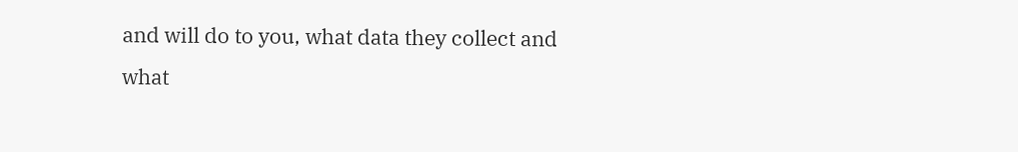and will do to you, what data they collect and what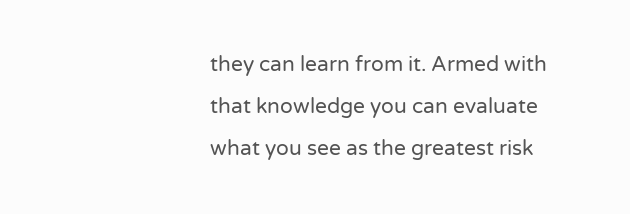they can learn from it. Armed with that knowledge you can evaluate what you see as the greatest risk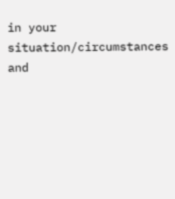in your situation/circumstances and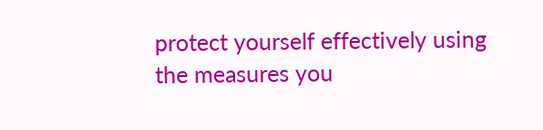protect yourself effectively using the measures you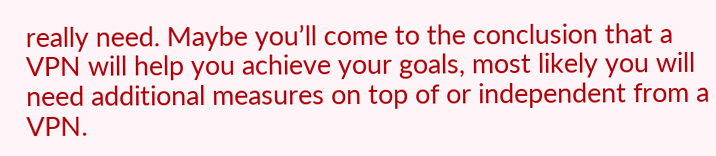really need. Maybe you’ll come to the conclusion that a VPN will help you achieve your goals, most likely you will need additional measures on top of or independent from a VPN.